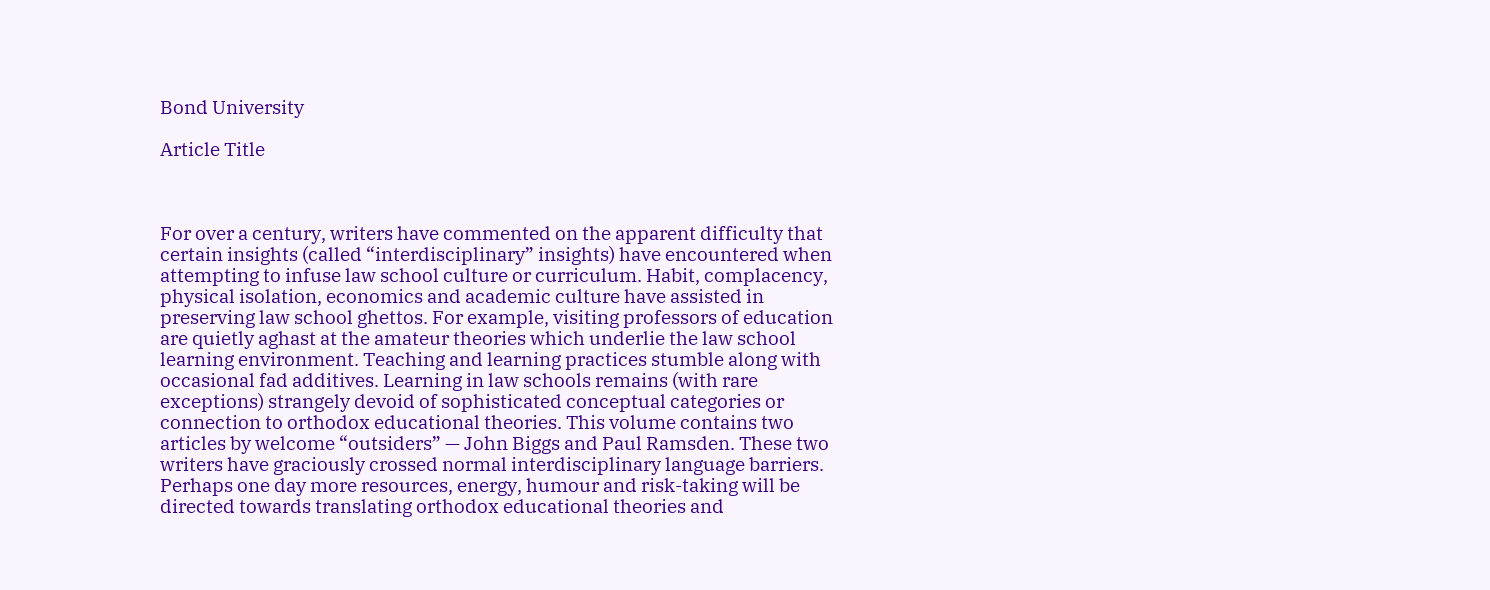Bond University

Article Title



For over a century, writers have commented on the apparent difficulty that certain insights (called “interdisciplinary” insights) have encountered when attempting to infuse law school culture or curriculum. Habit, complacency, physical isolation, economics and academic culture have assisted in preserving law school ghettos. For example, visiting professors of education are quietly aghast at the amateur theories which underlie the law school learning environment. Teaching and learning practices stumble along with occasional fad additives. Learning in law schools remains (with rare exceptions) strangely devoid of sophisticated conceptual categories or connection to orthodox educational theories. This volume contains two articles by welcome “outsiders” — John Biggs and Paul Ramsden. These two writers have graciously crossed normal interdisciplinary language barriers. Perhaps one day more resources, energy, humour and risk-taking will be directed towards translating orthodox educational theories and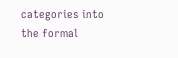categories into the formal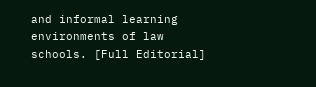and informal learning environments of law schools. [Full Editorial]